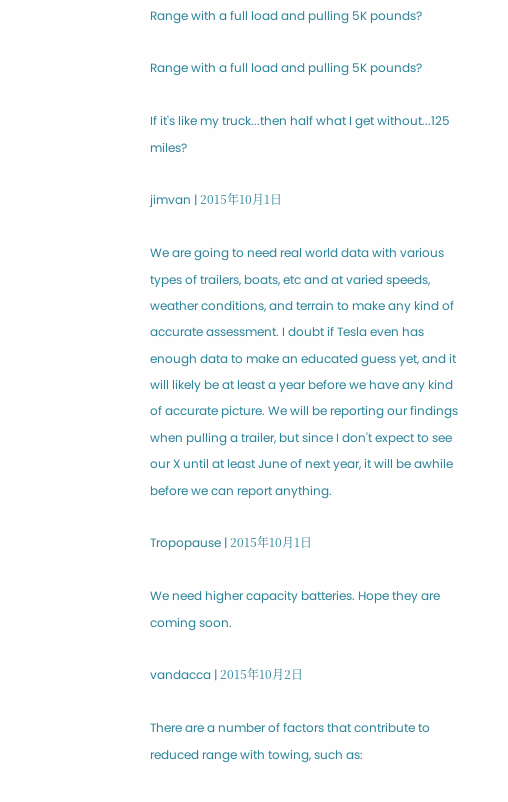Range with a full load and pulling 5K pounds?

Range with a full load and pulling 5K pounds?

If it's like my truck...then half what I get without...125 miles?

jimvan | 2015年10月1日

We are going to need real world data with various types of trailers, boats, etc and at varied speeds, weather conditions, and terrain to make any kind of accurate assessment. I doubt if Tesla even has enough data to make an educated guess yet, and it will likely be at least a year before we have any kind of accurate picture. We will be reporting our findings when pulling a trailer, but since I don't expect to see our X until at least June of next year, it will be awhile before we can report anything.

Tropopause | 2015年10月1日

We need higher capacity batteries. Hope they are coming soon.

vandacca | 2015年10月2日

There are a number of factors that contribute to reduced range with towing, such as: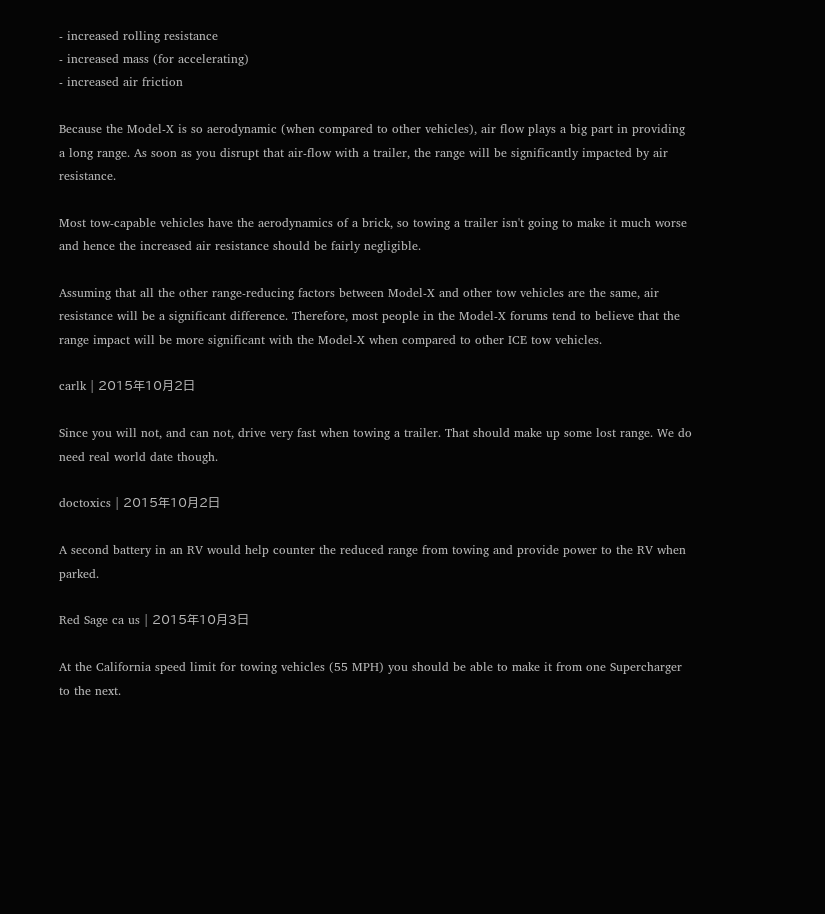- increased rolling resistance
- increased mass (for accelerating)
- increased air friction

Because the Model-X is so aerodynamic (when compared to other vehicles), air flow plays a big part in providing a long range. As soon as you disrupt that air-flow with a trailer, the range will be significantly impacted by air resistance.

Most tow-capable vehicles have the aerodynamics of a brick, so towing a trailer isn't going to make it much worse and hence the increased air resistance should be fairly negligible.

Assuming that all the other range-reducing factors between Model-X and other tow vehicles are the same, air resistance will be a significant difference. Therefore, most people in the Model-X forums tend to believe that the range impact will be more significant with the Model-X when compared to other ICE tow vehicles.

carlk | 2015年10月2日

Since you will not, and can not, drive very fast when towing a trailer. That should make up some lost range. We do need real world date though.

doctoxics | 2015年10月2日

A second battery in an RV would help counter the reduced range from towing and provide power to the RV when parked.

Red Sage ca us | 2015年10月3日

At the California speed limit for towing vehicles (55 MPH) you should be able to make it from one Supercharger to the next.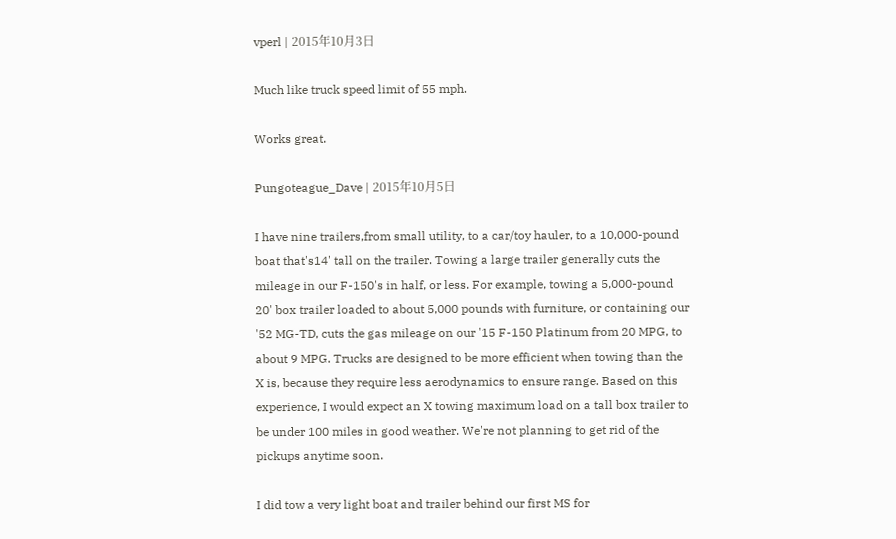vperl | 2015年10月3日

Much like truck speed limit of 55 mph.

Works great.

Pungoteague_Dave | 2015年10月5日

I have nine trailers,from small utility, to a car/toy hauler, to a 10,000-pound boat that's14' tall on the trailer. Towing a large trailer generally cuts the mileage in our F-150's in half, or less. For example, towing a 5,000-pound 20' box trailer loaded to about 5,000 pounds with furniture, or containing our '52 MG-TD, cuts the gas mileage on our '15 F-150 Platinum from 20 MPG, to about 9 MPG. Trucks are designed to be more efficient when towing than the X is, because they require less aerodynamics to ensure range. Based on this experience, I would expect an X towing maximum load on a tall box trailer to be under 100 miles in good weather. We're not planning to get rid of the pickups anytime soon.

I did tow a very light boat and trailer behind our first MS for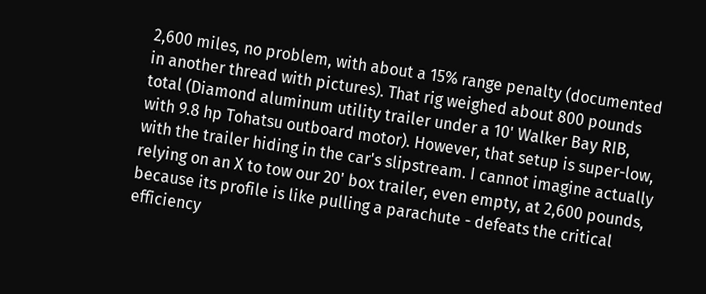2,600 miles, no problem, with about a 15% range penalty (documented in another thread with pictures). That rig weighed about 800 pounds total (Diamond aluminum utility trailer under a 10' Walker Bay RIB, with 9.8 hp Tohatsu outboard motor). However, that setup is super-low, with the trailer hiding in the car's slipstream. I cannot imagine actually relying on an X to tow our 20' box trailer, even empty, at 2,600 pounds, because its profile is like pulling a parachute - defeats the critical efficiency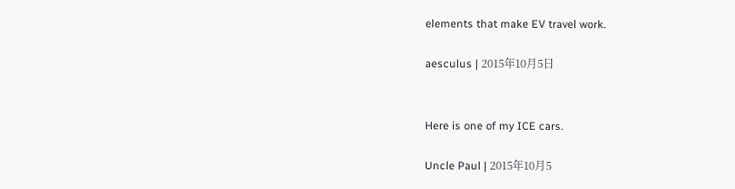elements that make EV travel work.

aesculus | 2015年10月5日


Here is one of my ICE cars.

Uncle Paul | 2015年10月5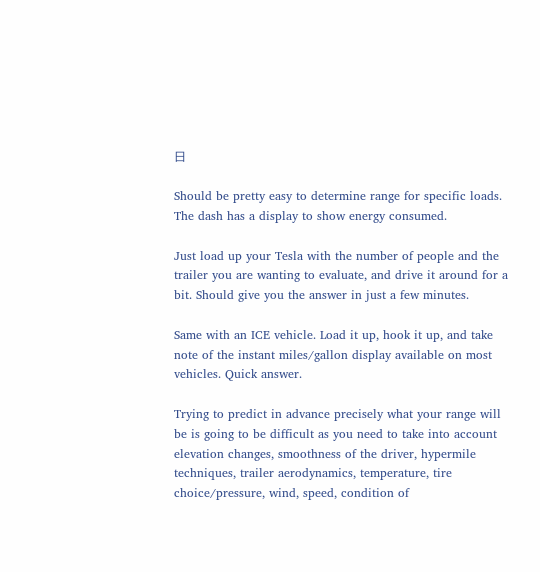日

Should be pretty easy to determine range for specific loads. The dash has a display to show energy consumed.

Just load up your Tesla with the number of people and the trailer you are wanting to evaluate, and drive it around for a bit. Should give you the answer in just a few minutes.

Same with an ICE vehicle. Load it up, hook it up, and take note of the instant miles/gallon display available on most vehicles. Quick answer.

Trying to predict in advance precisely what your range will be is going to be difficult as you need to take into account elevation changes, smoothness of the driver, hypermile techniques, trailer aerodynamics, temperature, tire choice/pressure, wind, speed, condition of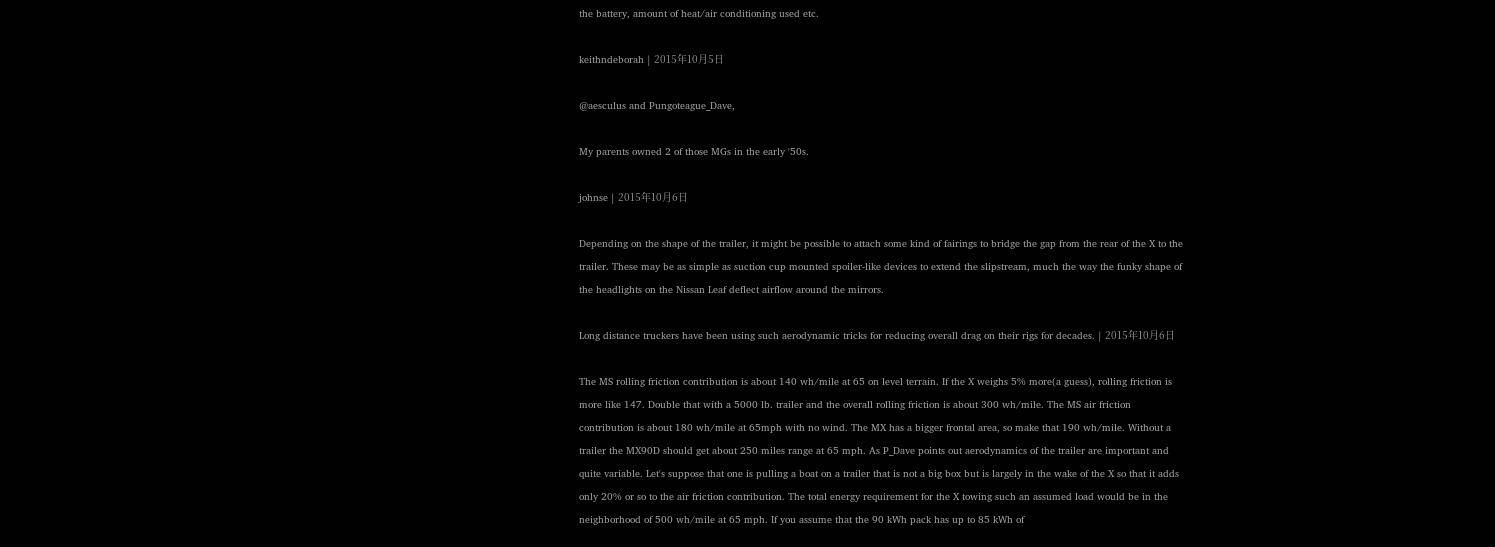the battery, amount of heat/air conditioning used etc.

keithndeborah | 2015年10月5日

@aesculus and Pungoteague_Dave,

My parents owned 2 of those MGs in the early '50s.

johnse | 2015年10月6日

Depending on the shape of the trailer, it might be possible to attach some kind of fairings to bridge the gap from the rear of the X to the trailer. These may be as simple as suction cup mounted spoiler-like devices to extend the slipstream, much the way the funky shape of the headlights on the Nissan Leaf deflect airflow around the mirrors.

Long distance truckers have been using such aerodynamic tricks for reducing overall drag on their rigs for decades. | 2015年10月6日

The MS rolling friction contribution is about 140 wh/mile at 65 on level terrain. If the X weighs 5% more(a guess), rolling friction is more like 147. Double that with a 5000 lb. trailer and the overall rolling friction is about 300 wh/mile. The MS air friction contribution is about 180 wh/mile at 65mph with no wind. The MX has a bigger frontal area, so make that 190 wh/mile. Without a trailer the MX90D should get about 250 miles range at 65 mph. As P_Dave points out aerodynamics of the trailer are important and quite variable. Let's suppose that one is pulling a boat on a trailer that is not a big box but is largely in the wake of the X so that it adds only 20% or so to the air friction contribution. The total energy requirement for the X towing such an assumed load would be in the neighborhood of 500 wh/mile at 65 mph. If you assume that the 90 kWh pack has up to 85 kWh of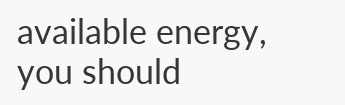available energy, you should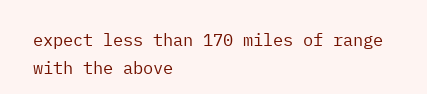expect less than 170 miles of range with the above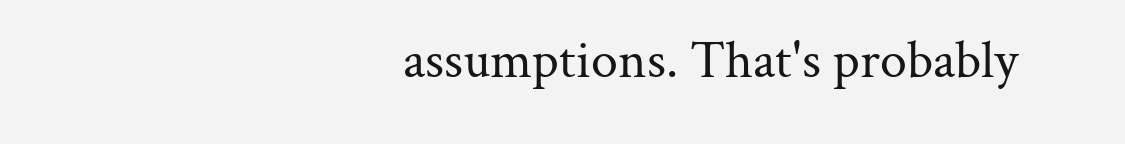assumptions. That's probably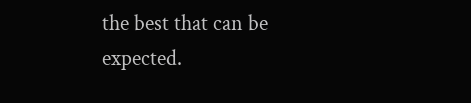the best that can be expected.